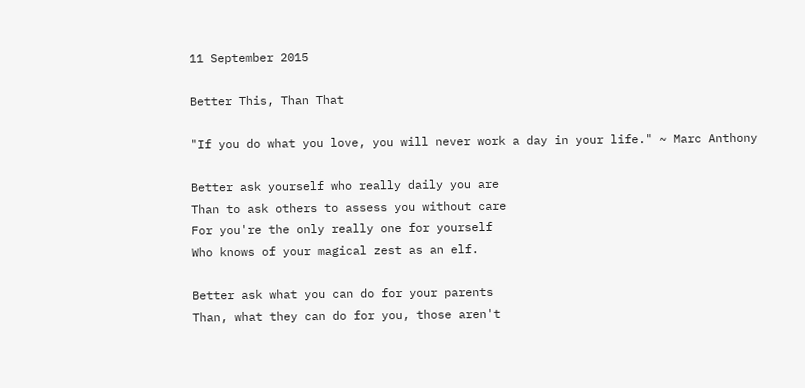11 September 2015

Better This, Than That

"If you do what you love, you will never work a day in your life." ~ Marc Anthony

Better ask yourself who really daily you are
Than to ask others to assess you without care
For you're the only really one for yourself
Who knows of your magical zest as an elf.

Better ask what you can do for your parents
Than, what they can do for you, those aren't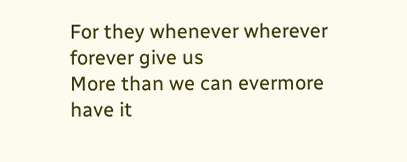For they whenever wherever forever give us
More than we can evermore have it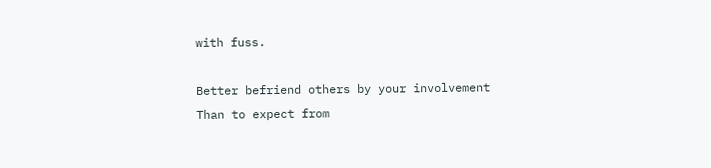with fuss.

Better befriend others by your involvement
Than to expect from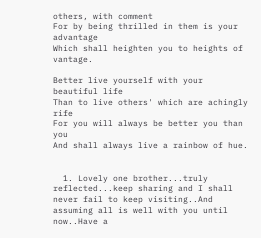others, with comment
For by being thrilled in them is your advantage
Which shall heighten you to heights of vantage.

Better live yourself with your beautiful life
Than to live others' which are achingly rife
For you will always be better you than you
And shall always live a rainbow of hue.


  1. Lovely one brother...truly reflected...keep sharing and I shall never fail to keep visiting..And assuming all is well with you until now..Have a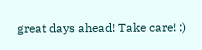great days ahead! Take care! :)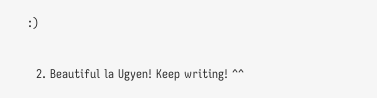:)

  2. Beautiful la Ugyen! Keep writing! ^^